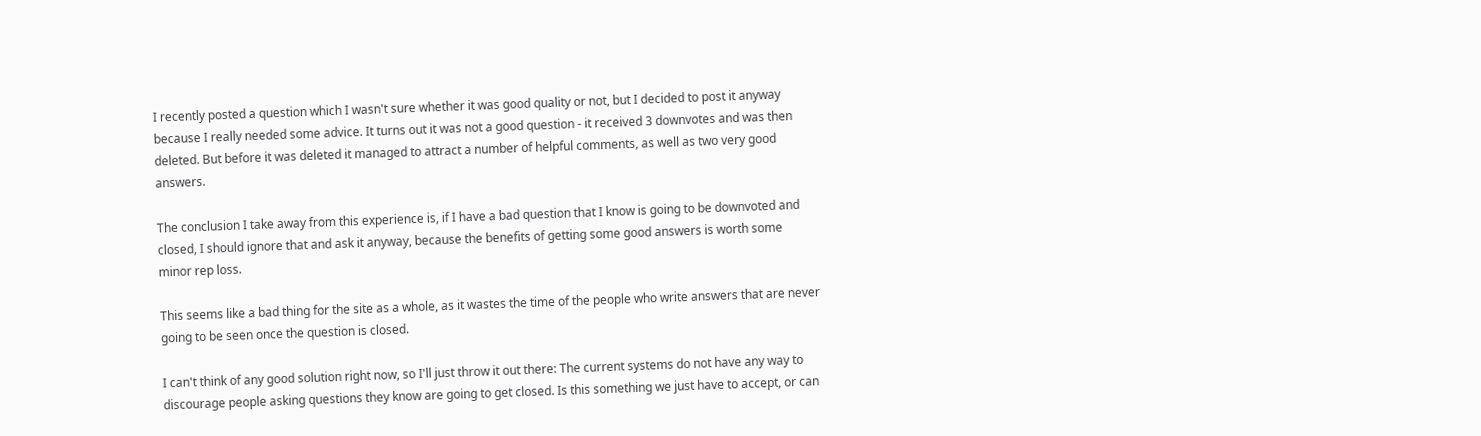I recently posted a question which I wasn't sure whether it was good quality or not, but I decided to post it anyway because I really needed some advice. It turns out it was not a good question - it received 3 downvotes and was then deleted. But before it was deleted it managed to attract a number of helpful comments, as well as two very good answers.

The conclusion I take away from this experience is, if I have a bad question that I know is going to be downvoted and closed, I should ignore that and ask it anyway, because the benefits of getting some good answers is worth some minor rep loss.

This seems like a bad thing for the site as a whole, as it wastes the time of the people who write answers that are never going to be seen once the question is closed.

I can't think of any good solution right now, so I'll just throw it out there: The current systems do not have any way to discourage people asking questions they know are going to get closed. Is this something we just have to accept, or can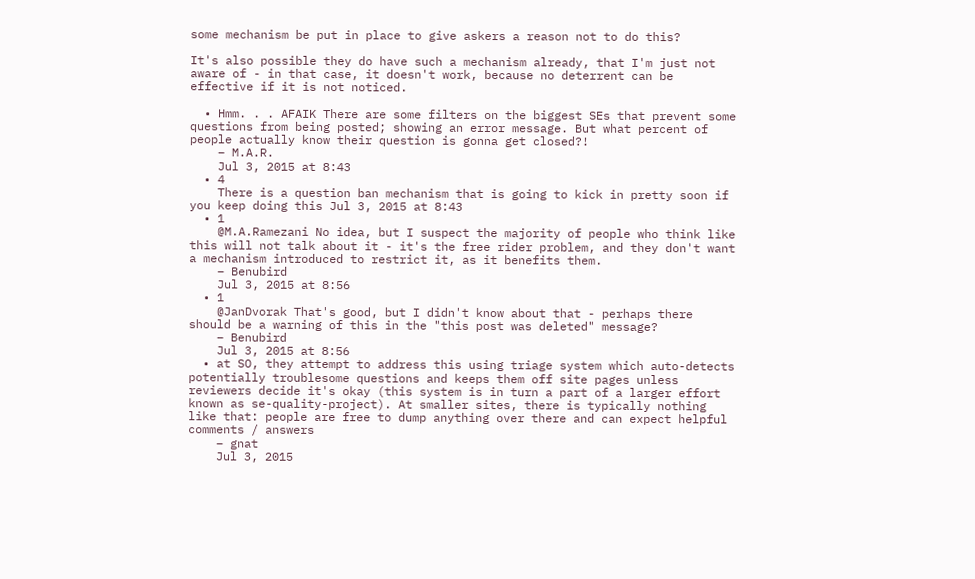some mechanism be put in place to give askers a reason not to do this?

It's also possible they do have such a mechanism already, that I'm just not aware of - in that case, it doesn't work, because no deterrent can be effective if it is not noticed.

  • Hmm. . . AFAIK There are some filters on the biggest SEs that prevent some questions from being posted; showing an error message. But what percent of people actually know their question is gonna get closed?!
    – M.A.R.
    Jul 3, 2015 at 8:43
  • 4
    There is a question ban mechanism that is going to kick in pretty soon if you keep doing this Jul 3, 2015 at 8:43
  • 1
    @M.A.Ramezani No idea, but I suspect the majority of people who think like this will not talk about it - it's the free rider problem, and they don't want a mechanism introduced to restrict it, as it benefits them.
    – Benubird
    Jul 3, 2015 at 8:56
  • 1
    @JanDvorak That's good, but I didn't know about that - perhaps there should be a warning of this in the "this post was deleted" message?
    – Benubird
    Jul 3, 2015 at 8:56
  • at SO, they attempt to address this using triage system which auto-detects potentially troublesome questions and keeps them off site pages unless reviewers decide it's okay (this system is in turn a part of a larger effort known as se-quality-project). At smaller sites, there is typically nothing like that: people are free to dump anything over there and can expect helpful comments / answers
    – gnat
    Jul 3, 2015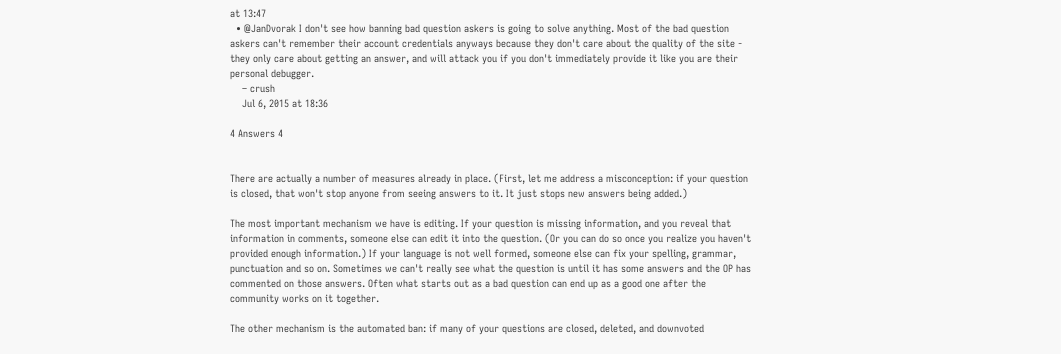at 13:47
  • @JanDvorak I don't see how banning bad question askers is going to solve anything. Most of the bad question askers can't remember their account credentials anyways because they don't care about the quality of the site - they only care about getting an answer, and will attack you if you don't immediately provide it like you are their personal debugger.
    – crush
    Jul 6, 2015 at 18:36

4 Answers 4


There are actually a number of measures already in place. (First, let me address a misconception: if your question is closed, that won't stop anyone from seeing answers to it. It just stops new answers being added.)

The most important mechanism we have is editing. If your question is missing information, and you reveal that information in comments, someone else can edit it into the question. (Or you can do so once you realize you haven't provided enough information.) If your language is not well formed, someone else can fix your spelling, grammar, punctuation and so on. Sometimes we can't really see what the question is until it has some answers and the OP has commented on those answers. Often what starts out as a bad question can end up as a good one after the community works on it together.

The other mechanism is the automated ban: if many of your questions are closed, deleted, and downvoted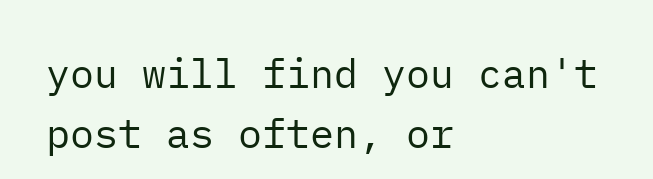you will find you can't post as often, or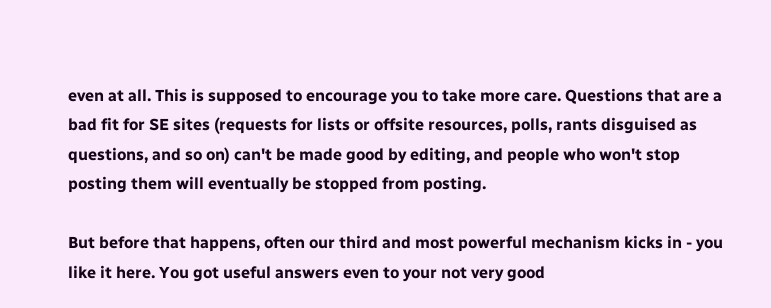even at all. This is supposed to encourage you to take more care. Questions that are a bad fit for SE sites (requests for lists or offsite resources, polls, rants disguised as questions, and so on) can't be made good by editing, and people who won't stop posting them will eventually be stopped from posting.

But before that happens, often our third and most powerful mechanism kicks in - you like it here. You got useful answers even to your not very good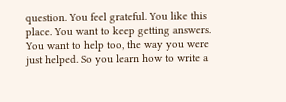question. You feel grateful. You like this place. You want to keep getting answers. You want to help too, the way you were just helped. So you learn how to write a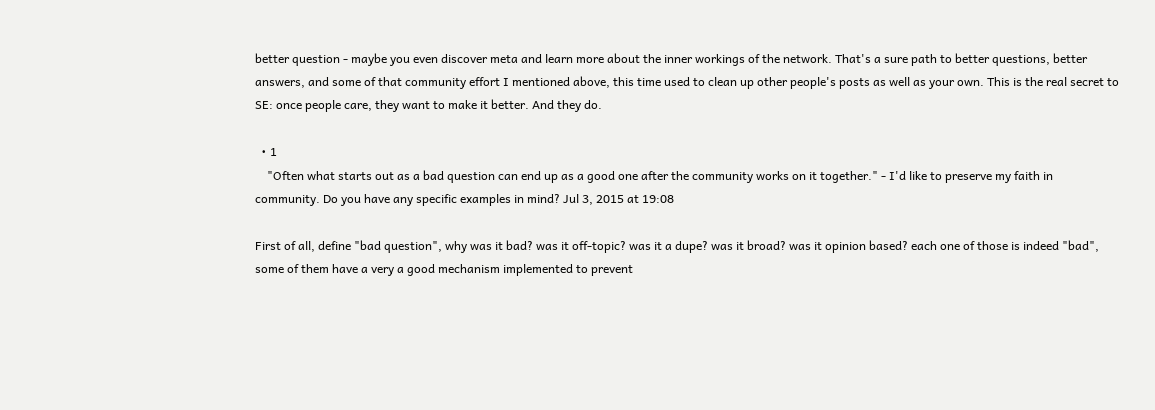better question - maybe you even discover meta and learn more about the inner workings of the network. That's a sure path to better questions, better answers, and some of that community effort I mentioned above, this time used to clean up other people's posts as well as your own. This is the real secret to SE: once people care, they want to make it better. And they do.

  • 1
    "Often what starts out as a bad question can end up as a good one after the community works on it together." - I'd like to preserve my faith in community. Do you have any specific examples in mind? Jul 3, 2015 at 19:08

First of all, define "bad question", why was it bad? was it off-topic? was it a dupe? was it broad? was it opinion based? each one of those is indeed "bad", some of them have a very a good mechanism implemented to prevent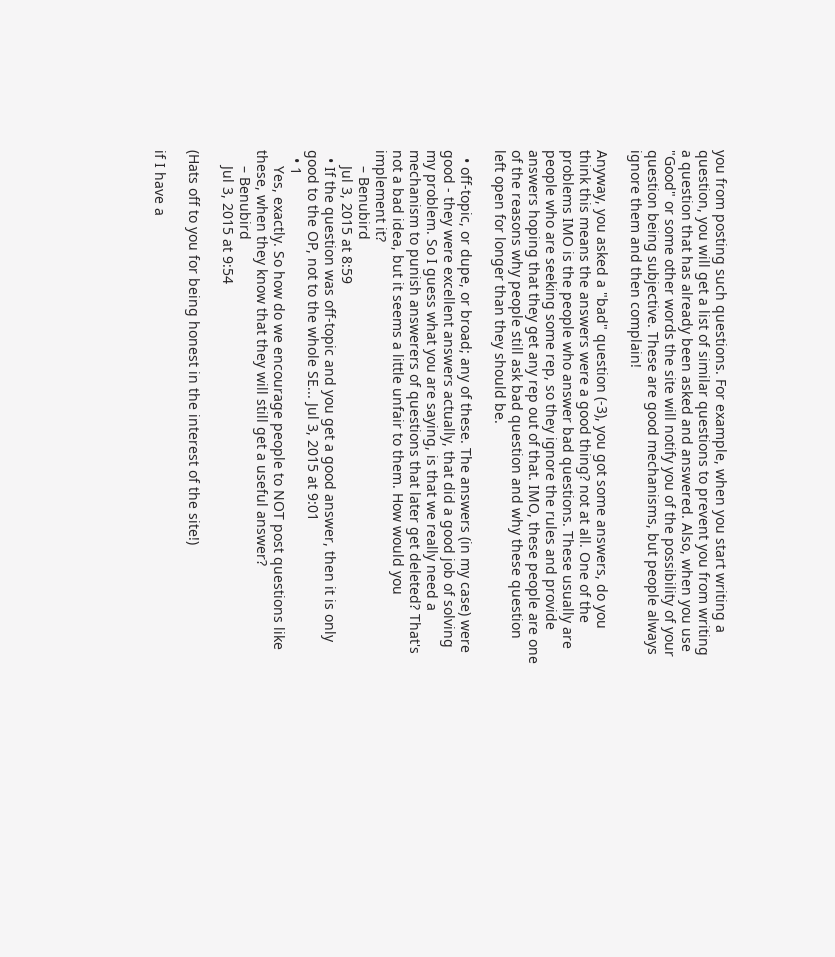you from posting such questions. For example, when you start writing a question, you will get a list of similar questions to prevent you from writing a question that has already been asked and answered. Also, when you use "Good" or some other words the site will notify you of the possibility of your question being subjective. These are good mechanisms, but people always ignore them and then complain!

Anyway, you asked a "bad" question (-3), you got some answers, do you think this means the answers were a good thing? not at all. One of the problems IMO is the people who answer bad questions. These usually are people who are seeking some rep, so they ignore the rules and provide answers hoping that they get any rep out of that. IMO, these people are one of the reasons why people still ask bad question and why these question left open for longer than they should be.

  • off-topic, or dupe, or broad; any of these. The answers (in my case) were good - they were excellent answers actually, that did a good job of solving my problem. So I guess what you are saying, is that we really need a mechanism to punish answerers of questions that later get deleted? That's not a bad idea, but it seems a little unfair to them. How would you implement it?
    – Benubird
    Jul 3, 2015 at 8:59
  • If the question was off-topic and you get a good answer, then it is only good to the OP, not to the whole SE... Jul 3, 2015 at 9:01
  • 1
    Yes, exactly. So how do we encourage people to NOT post questions like these, when they know that they will still get a useful answer?
    – Benubird
    Jul 3, 2015 at 9:54

(Hats off to you for being honest in the interest of the site!)

if I have a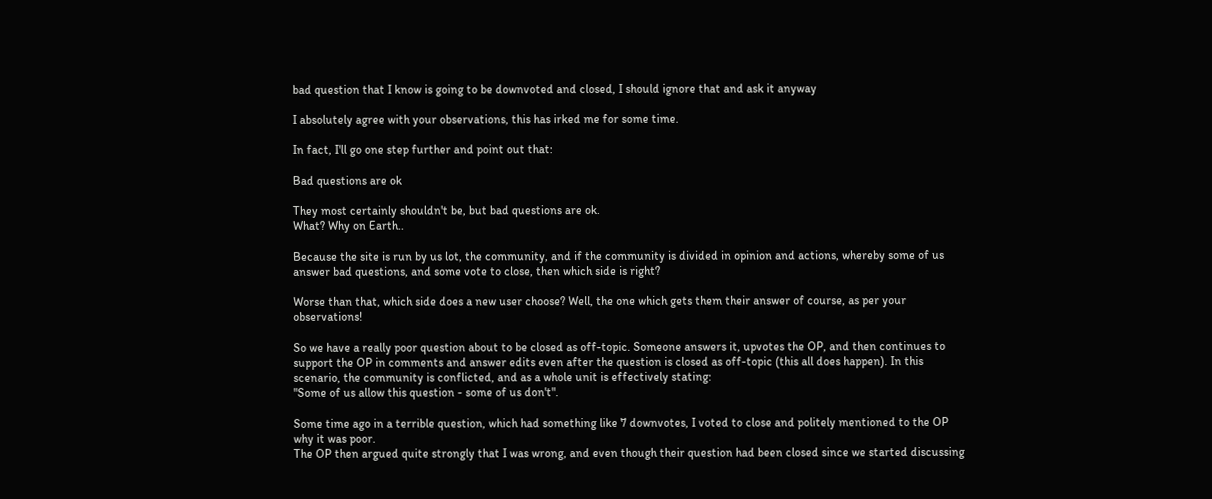bad question that I know is going to be downvoted and closed, I should ignore that and ask it anyway

I absolutely agree with your observations, this has irked me for some time.

In fact, I'll go one step further and point out that:

Bad questions are ok

They most certainly shouldn't be, but bad questions are ok.
What? Why on Earth..

Because the site is run by us lot, the community, and if the community is divided in opinion and actions, whereby some of us answer bad questions, and some vote to close, then which side is right?

Worse than that, which side does a new user choose? Well, the one which gets them their answer of course, as per your observations!

So we have a really poor question about to be closed as off-topic. Someone answers it, upvotes the OP, and then continues to support the OP in comments and answer edits even after the question is closed as off-topic (this all does happen). In this scenario, the community is conflicted, and as a whole unit is effectively stating:
"Some of us allow this question - some of us don't".

Some time ago in a terrible question, which had something like 7 downvotes, I voted to close and politely mentioned to the OP why it was poor.
The OP then argued quite strongly that I was wrong, and even though their question had been closed since we started discussing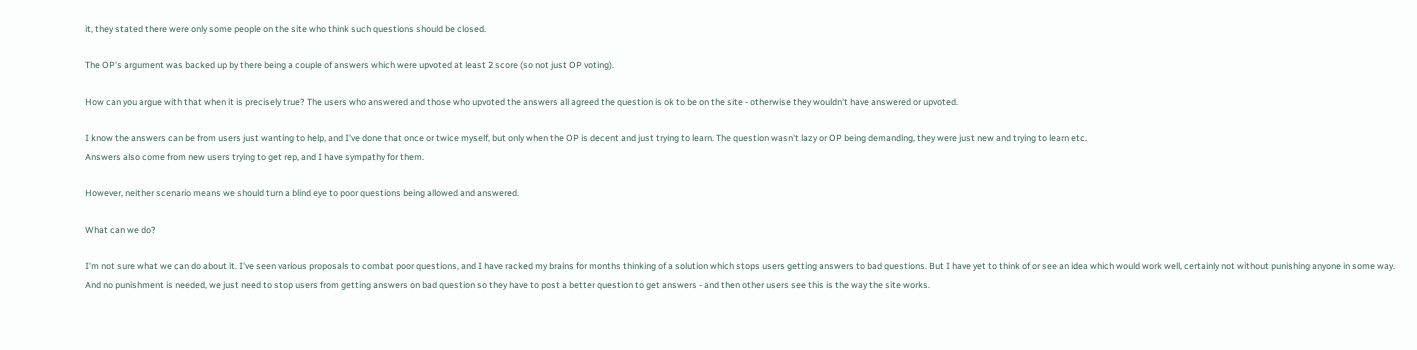it, they stated there were only some people on the site who think such questions should be closed.

The OP's argument was backed up by there being a couple of answers which were upvoted at least 2 score (so not just OP voting).

How can you argue with that when it is precisely true? The users who answered and those who upvoted the answers all agreed the question is ok to be on the site - otherwise they wouldn't have answered or upvoted.

I know the answers can be from users just wanting to help, and I've done that once or twice myself, but only when the OP is decent and just trying to learn. The question wasn't lazy or OP being demanding, they were just new and trying to learn etc.
Answers also come from new users trying to get rep, and I have sympathy for them.

However, neither scenario means we should turn a blind eye to poor questions being allowed and answered.

What can we do?

I'm not sure what we can do about it. I've seen various proposals to combat poor questions, and I have racked my brains for months thinking of a solution which stops users getting answers to bad questions. But I have yet to think of or see an idea which would work well, certainly not without punishing anyone in some way.
And no punishment is needed, we just need to stop users from getting answers on bad question so they have to post a better question to get answers - and then other users see this is the way the site works.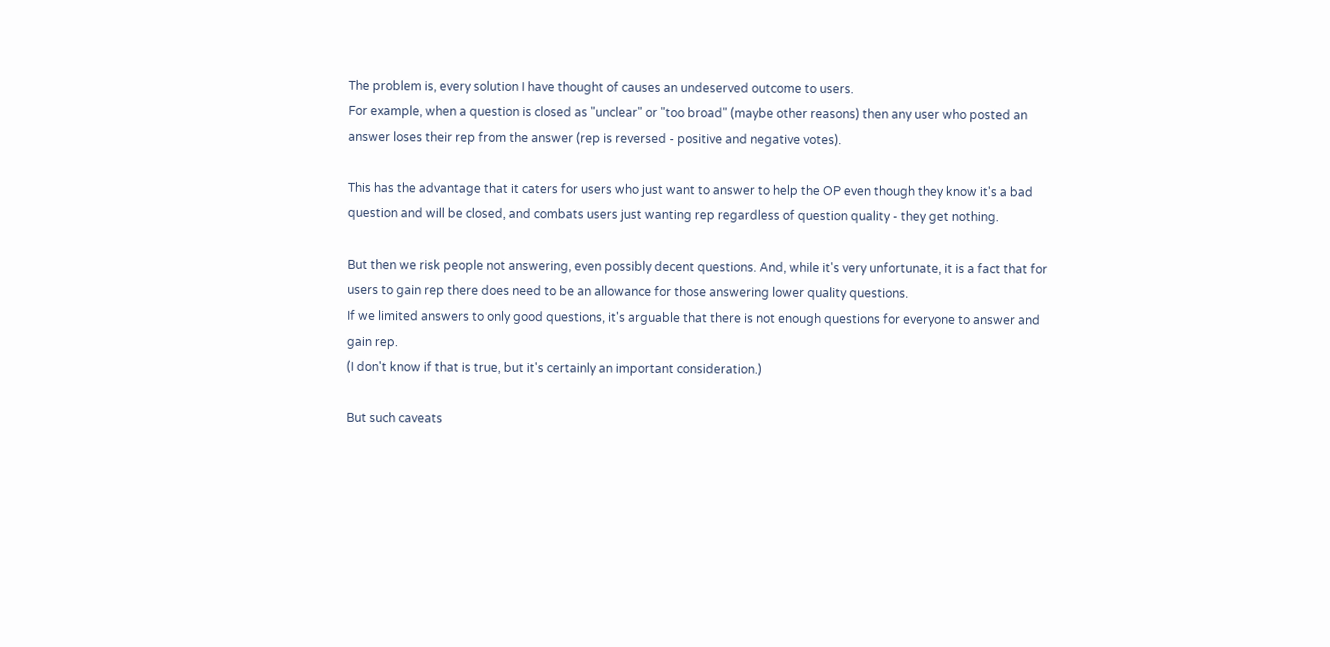The problem is, every solution I have thought of causes an undeserved outcome to users.
For example, when a question is closed as "unclear" or "too broad" (maybe other reasons) then any user who posted an answer loses their rep from the answer (rep is reversed - positive and negative votes).

This has the advantage that it caters for users who just want to answer to help the OP even though they know it's a bad question and will be closed, and combats users just wanting rep regardless of question quality - they get nothing.

But then we risk people not answering, even possibly decent questions. And, while it's very unfortunate, it is a fact that for users to gain rep there does need to be an allowance for those answering lower quality questions.
If we limited answers to only good questions, it's arguable that there is not enough questions for everyone to answer and gain rep.
(I don't know if that is true, but it's certainly an important consideration.)

But such caveats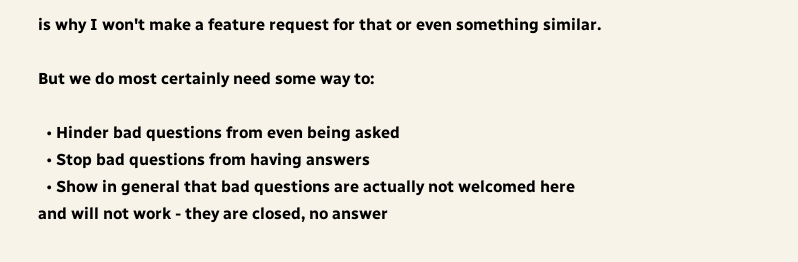is why I won't make a feature request for that or even something similar.

But we do most certainly need some way to:

  • Hinder bad questions from even being asked
  • Stop bad questions from having answers
  • Show in general that bad questions are actually not welcomed here and will not work - they are closed, no answer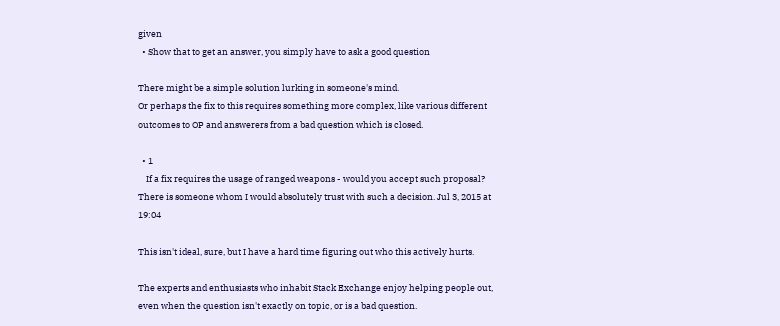given
  • Show that to get an answer, you simply have to ask a good question

There might be a simple solution lurking in someone's mind.
Or perhaps the fix to this requires something more complex, like various different outcomes to OP and answerers from a bad question which is closed.

  • 1
    If a fix requires the usage of ranged weapons - would you accept such proposal? There is someone whom I would absolutely trust with such a decision. Jul 3, 2015 at 19:04

This isn't ideal, sure, but I have a hard time figuring out who this actively hurts.

The experts and enthusiasts who inhabit Stack Exchange enjoy helping people out, even when the question isn't exactly on topic, or is a bad question.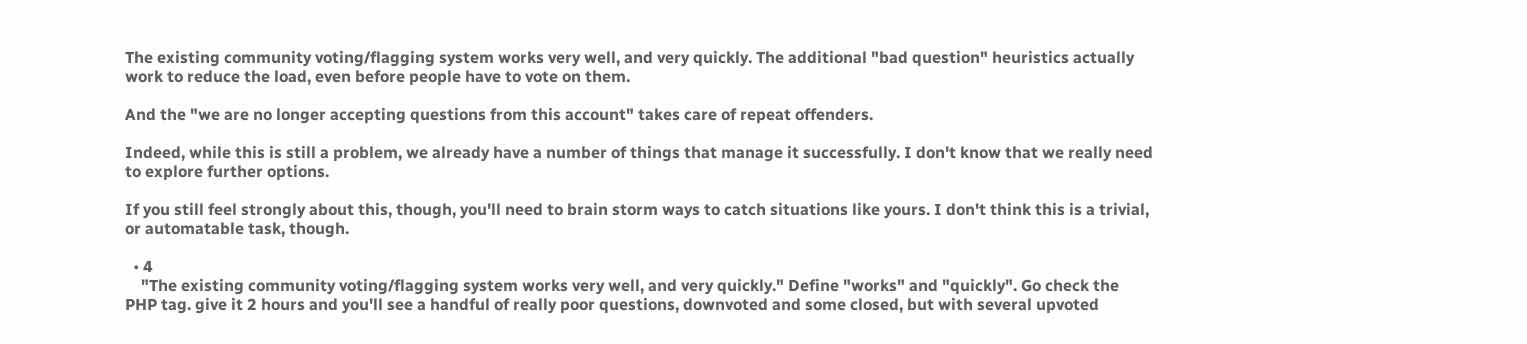The existing community voting/flagging system works very well, and very quickly. The additional "bad question" heuristics actually work to reduce the load, even before people have to vote on them.

And the "we are no longer accepting questions from this account" takes care of repeat offenders.

Indeed, while this is still a problem, we already have a number of things that manage it successfully. I don't know that we really need to explore further options.

If you still feel strongly about this, though, you'll need to brain storm ways to catch situations like yours. I don't think this is a trivial, or automatable task, though.

  • 4
    "The existing community voting/flagging system works very well, and very quickly." Define "works" and "quickly". Go check the PHP tag. give it 2 hours and you'll see a handful of really poor questions, downvoted and some closed, but with several upvoted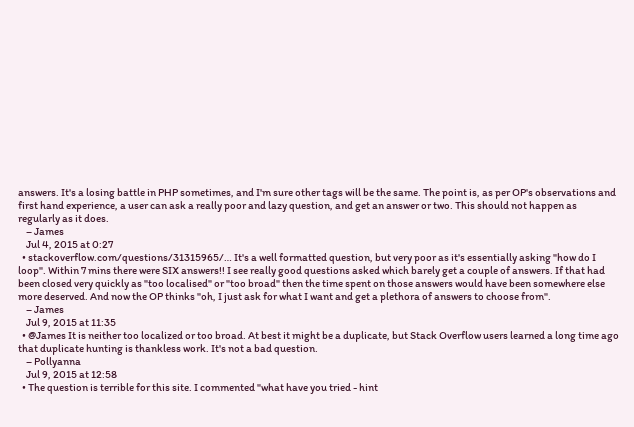answers. It's a losing battle in PHP sometimes, and I'm sure other tags will be the same. The point is, as per OP's observations and first hand experience, a user can ask a really poor and lazy question, and get an answer or two. This should not happen as regularly as it does.
    – James
    Jul 4, 2015 at 0:27
  • stackoverflow.com/questions/31315965/… It's a well formatted question, but very poor as it's essentially asking "how do I loop". Within 7 mins there were SIX answers!! I see really good questions asked which barely get a couple of answers. If that had been closed very quickly as "too localised" or "too broad" then the time spent on those answers would have been somewhere else more deserved. And now the OP thinks "oh, I just ask for what I want and get a plethora of answers to choose from".
    – James
    Jul 9, 2015 at 11:35
  • @James It is neither too localized or too broad. At best it might be a duplicate, but Stack Overflow users learned a long time ago that duplicate hunting is thankless work. It's not a bad question.
    – Pollyanna
    Jul 9, 2015 at 12:58
  • The question is terrible for this site. I commented "what have you tried - hint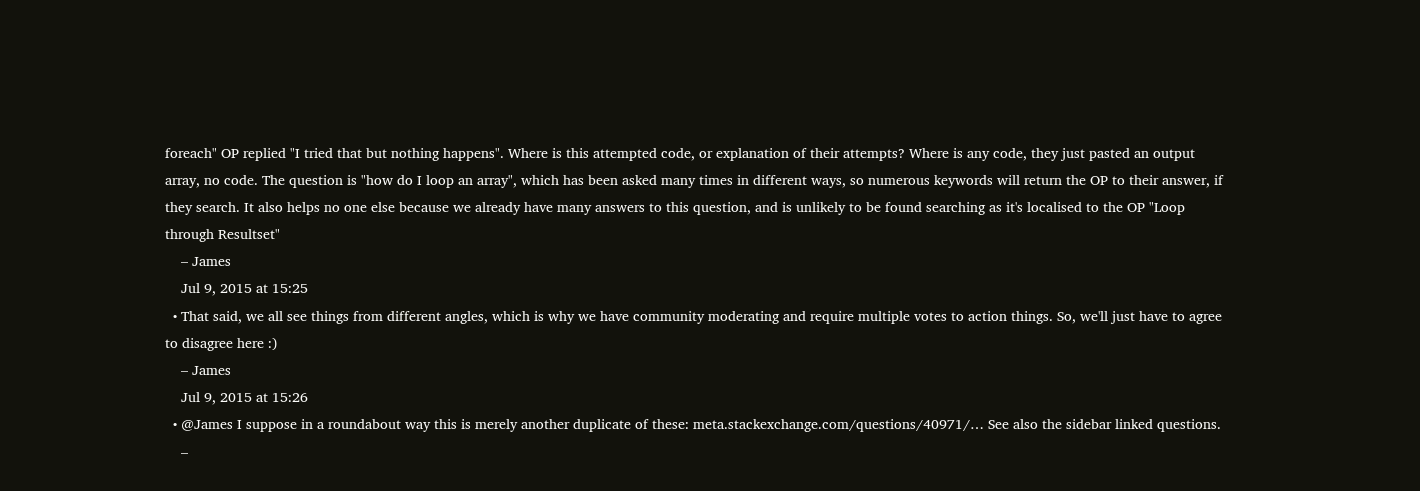foreach" OP replied "I tried that but nothing happens". Where is this attempted code, or explanation of their attempts? Where is any code, they just pasted an output array, no code. The question is "how do I loop an array", which has been asked many times in different ways, so numerous keywords will return the OP to their answer, if they search. It also helps no one else because we already have many answers to this question, and is unlikely to be found searching as it's localised to the OP "Loop through Resultset"
    – James
    Jul 9, 2015 at 15:25
  • That said, we all see things from different angles, which is why we have community moderating and require multiple votes to action things. So, we'll just have to agree to disagree here :)
    – James
    Jul 9, 2015 at 15:26
  • @James I suppose in a roundabout way this is merely another duplicate of these: meta.stackexchange.com/questions/40971/… See also the sidebar linked questions.
    –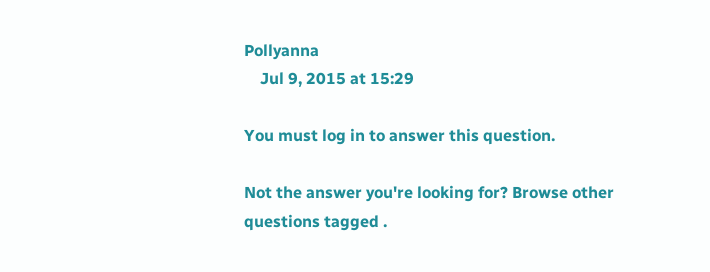Pollyanna
    Jul 9, 2015 at 15:29

You must log in to answer this question.

Not the answer you're looking for? Browse other questions tagged .